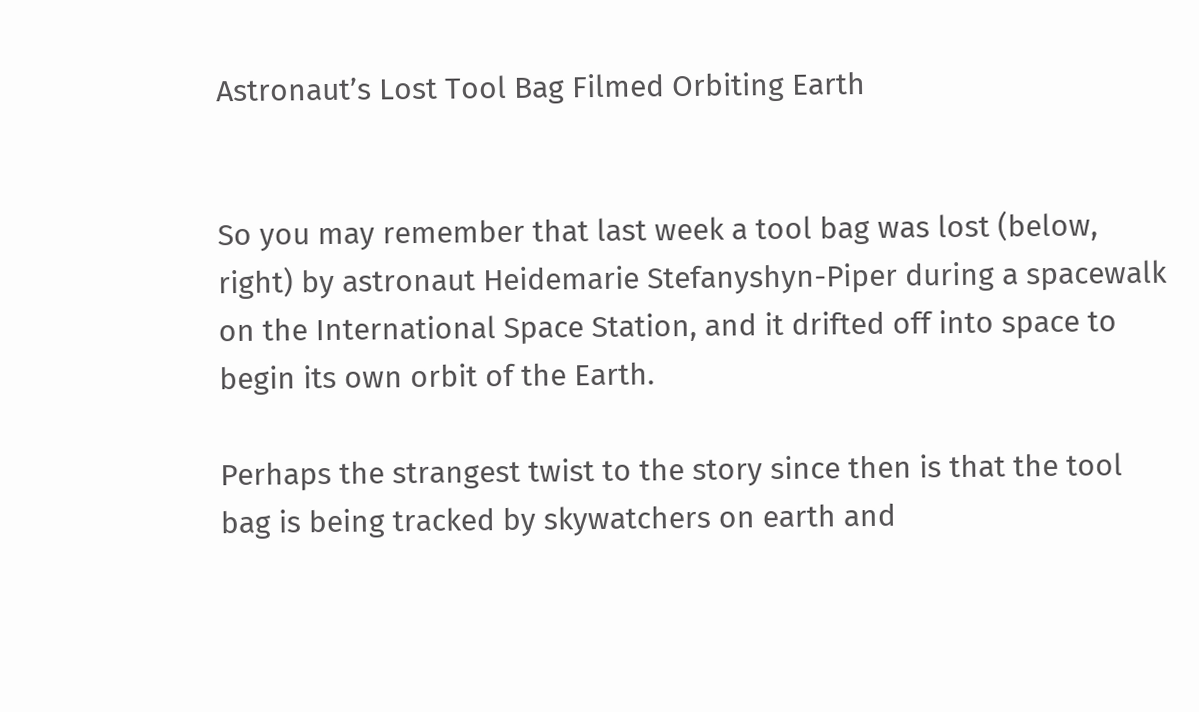Astronaut’s Lost Tool Bag Filmed Orbiting Earth


So you may remember that last week a tool bag was lost (below, right) by astronaut Heidemarie Stefanyshyn-Piper during a spacewalk on the International Space Station, and it drifted off into space to begin its own orbit of the Earth.

Perhaps the strangest twist to the story since then is that the tool bag is being tracked by skywatchers on earth and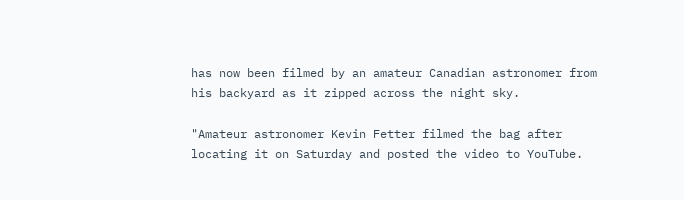has now been filmed by an amateur Canadian astronomer from his backyard as it zipped across the night sky.

"Amateur astronomer Kevin Fetter filmed the bag after locating it on Saturday and posted the video to YouTube.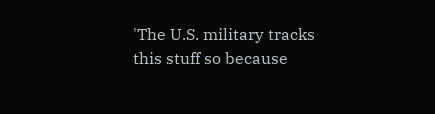'The U.S. military tracks this stuff so because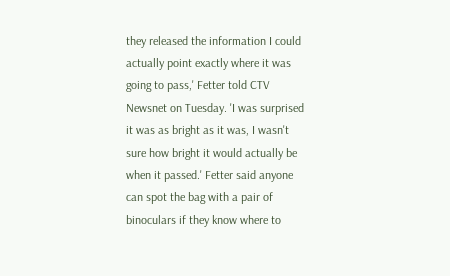they released the information I could actually point exactly where it was going to pass,' Fetter told CTV Newsnet on Tuesday. 'I was surprised it was as bright as it was, I wasn't sure how bright it would actually be when it passed.' Fetter said anyone can spot the bag with a pair of binoculars if they know where to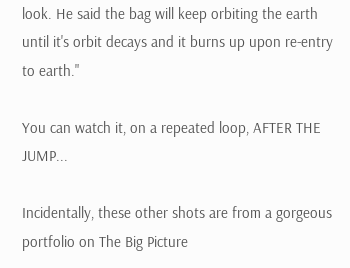look. He said the bag will keep orbiting the earth until it's orbit decays and it burns up upon re-entry to earth."

You can watch it, on a repeated loop, AFTER THE JUMP...

Incidentally, these other shots are from a gorgeous portfolio on The Big Picture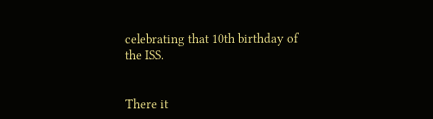celebrating that 10th birthday of the ISS.


There it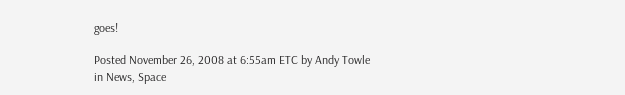goes!

Posted November 26, 2008 at 6:55am ETC by Andy Towle
in News, Space